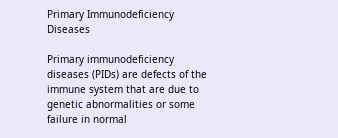Primary Immunodeficiency Diseases

Primary immunodeficiency diseases (PIDs) are defects of the immune system that are due to genetic abnormalities or some failure in normal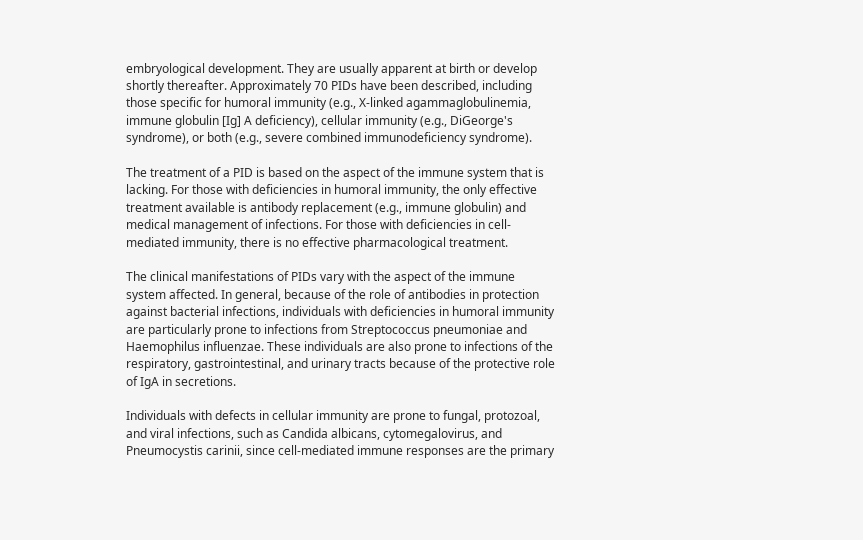embryological development. They are usually apparent at birth or develop shortly thereafter. Approximately 70 PIDs have been described, including those specific for humoral immunity (e.g., X-linked agammaglobulinemia, immune globulin [Ig] A deficiency), cellular immunity (e.g., DiGeorge's syndrome), or both (e.g., severe combined immunodeficiency syndrome).

The treatment of a PID is based on the aspect of the immune system that is lacking. For those with deficiencies in humoral immunity, the only effective treatment available is antibody replacement (e.g., immune globulin) and medical management of infections. For those with deficiencies in cell-mediated immunity, there is no effective pharmacological treatment.

The clinical manifestations of PIDs vary with the aspect of the immune system affected. In general, because of the role of antibodies in protection against bacterial infections, individuals with deficiencies in humoral immunity are particularly prone to infections from Streptococcus pneumoniae and Haemophilus influenzae. These individuals are also prone to infections of the respiratory, gastrointestinal, and urinary tracts because of the protective role of IgA in secretions.

Individuals with defects in cellular immunity are prone to fungal, protozoal, and viral infections, such as Candida albicans, cytomegalovirus, and Pneumocystis carinii, since cell-mediated immune responses are the primary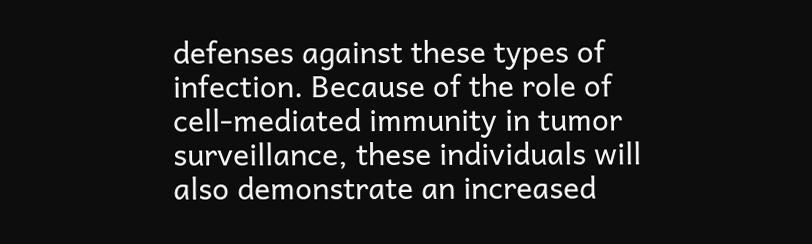defenses against these types of infection. Because of the role of cell-mediated immunity in tumor surveillance, these individuals will also demonstrate an increased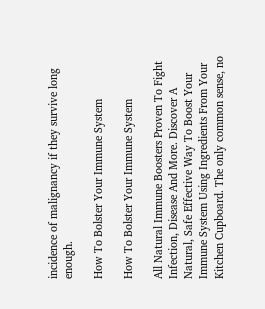incidence of malignancy if they survive long enough.

How To Bolster Your Immune System

How To Bolster Your Immune System

All Natural Immune Boosters Proven To Fight Infection, Disease And More. Discover A Natural, Safe Effective Way To Boost Your Immune System Using Ingredients From Your Kitchen Cupboard. The only common sense, no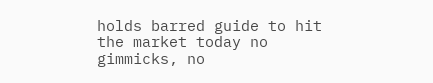holds barred guide to hit the market today no gimmicks, no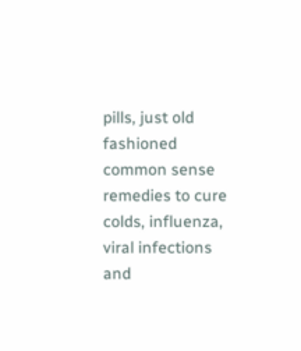pills, just old fashioned common sense remedies to cure colds, influenza, viral infections and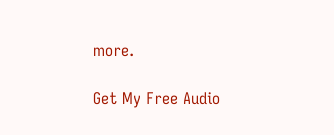more.

Get My Free Audio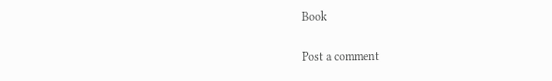Book

Post a comment